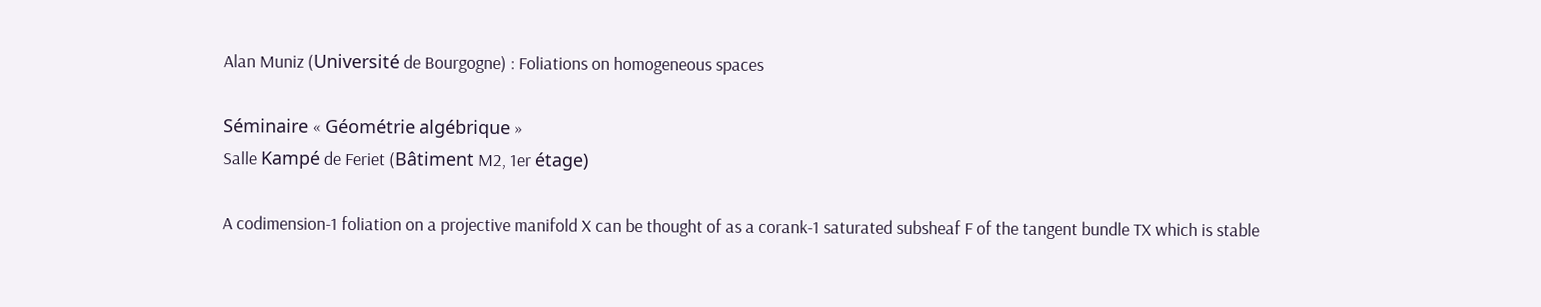Alan Muniz (Université de Bourgogne) : Foliations on homogeneous spaces

Séminaire « Géométrie algébrique »
Salle Kampé de Feriet (Bâtiment M2, 1er étage)

A codimension-1 foliation on a projective manifold X can be thought of as a corank-1 saturated subsheaf F of the tangent bundle TX which is stable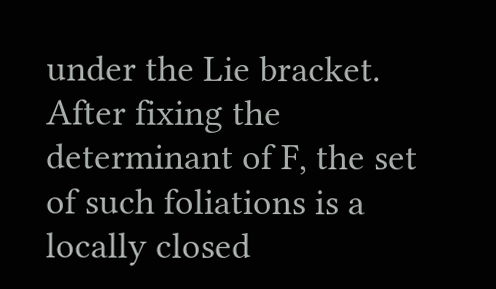under the Lie bracket. After fixing the determinant of F, the set of such foliations is a locally closed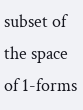subset of the space of 1-forms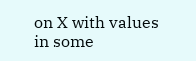on X with values in some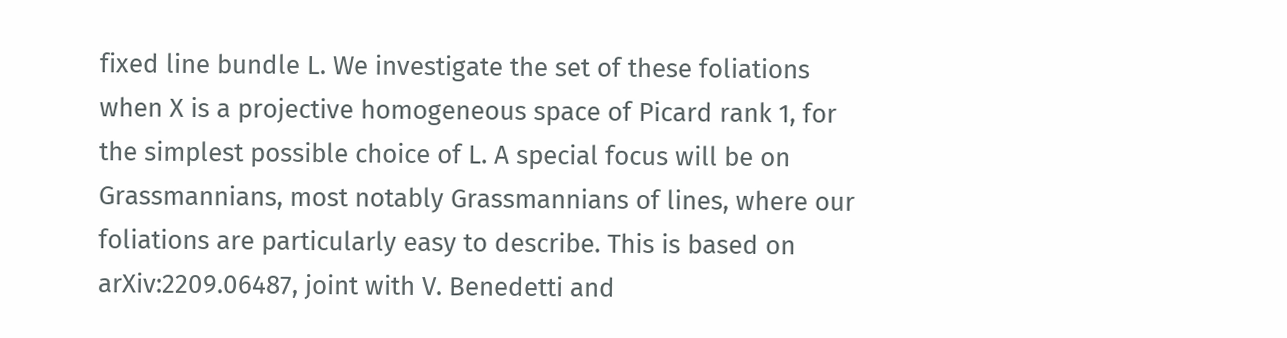fixed line bundle L. We investigate the set of these foliations when X is a projective homogeneous space of Picard rank 1, for the simplest possible choice of L. A special focus will be on Grassmannians, most notably Grassmannians of lines, where our foliations are particularly easy to describe. This is based on arXiv:2209.06487, joint with V. Benedetti and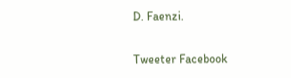D. Faenzi.

Tweeter Facebook